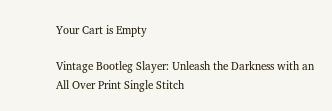Your Cart is Empty

Vintage Bootleg Slayer: Unleash the Darkness with an All Over Print Single Stitch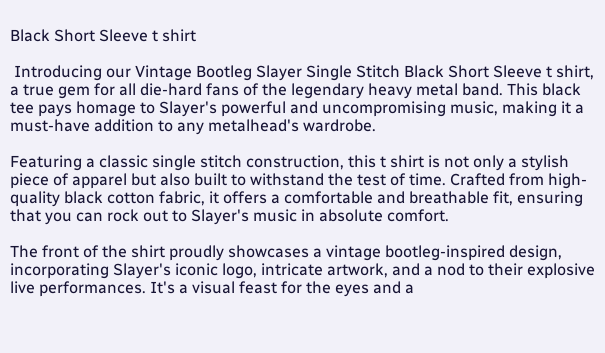Black Short Sleeve t shirt

 Introducing our Vintage Bootleg Slayer Single Stitch Black Short Sleeve t shirt, a true gem for all die-hard fans of the legendary heavy metal band. This black tee pays homage to Slayer's powerful and uncompromising music, making it a must-have addition to any metalhead's wardrobe.

Featuring a classic single stitch construction, this t shirt is not only a stylish piece of apparel but also built to withstand the test of time. Crafted from high-quality black cotton fabric, it offers a comfortable and breathable fit, ensuring that you can rock out to Slayer's music in absolute comfort.

The front of the shirt proudly showcases a vintage bootleg-inspired design, incorporating Slayer's iconic logo, intricate artwork, and a nod to their explosive live performances. It's a visual feast for the eyes and a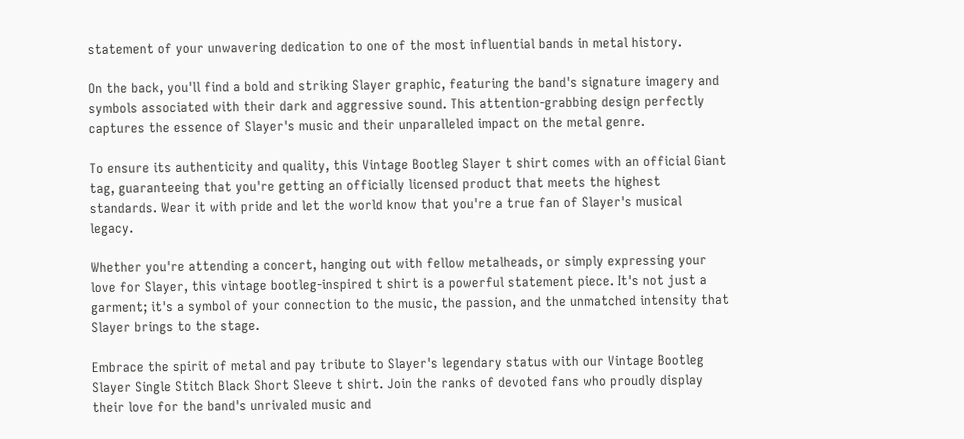statement of your unwavering dedication to one of the most influential bands in metal history.

On the back, you'll find a bold and striking Slayer graphic, featuring the band's signature imagery and symbols associated with their dark and aggressive sound. This attention-grabbing design perfectly captures the essence of Slayer's music and their unparalleled impact on the metal genre.

To ensure its authenticity and quality, this Vintage Bootleg Slayer t shirt comes with an official Giant tag, guaranteeing that you're getting an officially licensed product that meets the highest standards. Wear it with pride and let the world know that you're a true fan of Slayer's musical legacy.

Whether you're attending a concert, hanging out with fellow metalheads, or simply expressing your love for Slayer, this vintage bootleg-inspired t shirt is a powerful statement piece. It's not just a garment; it's a symbol of your connection to the music, the passion, and the unmatched intensity that Slayer brings to the stage.

Embrace the spirit of metal and pay tribute to Slayer's legendary status with our Vintage Bootleg Slayer Single Stitch Black Short Sleeve t shirt. Join the ranks of devoted fans who proudly display their love for the band's unrivaled music and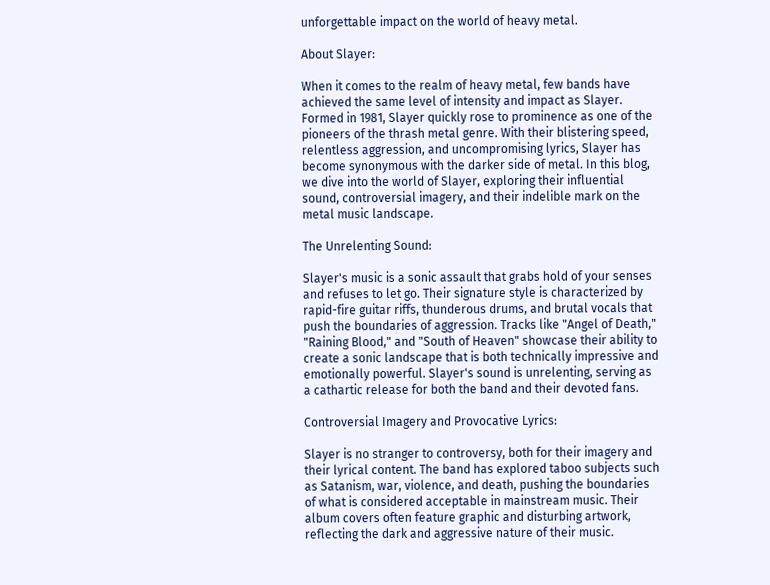unforgettable impact on the world of heavy metal.

About Slayer:

When it comes to the realm of heavy metal, few bands have achieved the same level of intensity and impact as Slayer. Formed in 1981, Slayer quickly rose to prominence as one of the pioneers of the thrash metal genre. With their blistering speed, relentless aggression, and uncompromising lyrics, Slayer has become synonymous with the darker side of metal. In this blog, we dive into the world of Slayer, exploring their influential sound, controversial imagery, and their indelible mark on the metal music landscape.

The Unrelenting Sound:

Slayer's music is a sonic assault that grabs hold of your senses and refuses to let go. Their signature style is characterized by rapid-fire guitar riffs, thunderous drums, and brutal vocals that push the boundaries of aggression. Tracks like "Angel of Death," "Raining Blood," and "South of Heaven" showcase their ability to create a sonic landscape that is both technically impressive and emotionally powerful. Slayer's sound is unrelenting, serving as a cathartic release for both the band and their devoted fans.

Controversial Imagery and Provocative Lyrics:

Slayer is no stranger to controversy, both for their imagery and their lyrical content. The band has explored taboo subjects such as Satanism, war, violence, and death, pushing the boundaries of what is considered acceptable in mainstream music. Their album covers often feature graphic and disturbing artwork, reflecting the dark and aggressive nature of their music.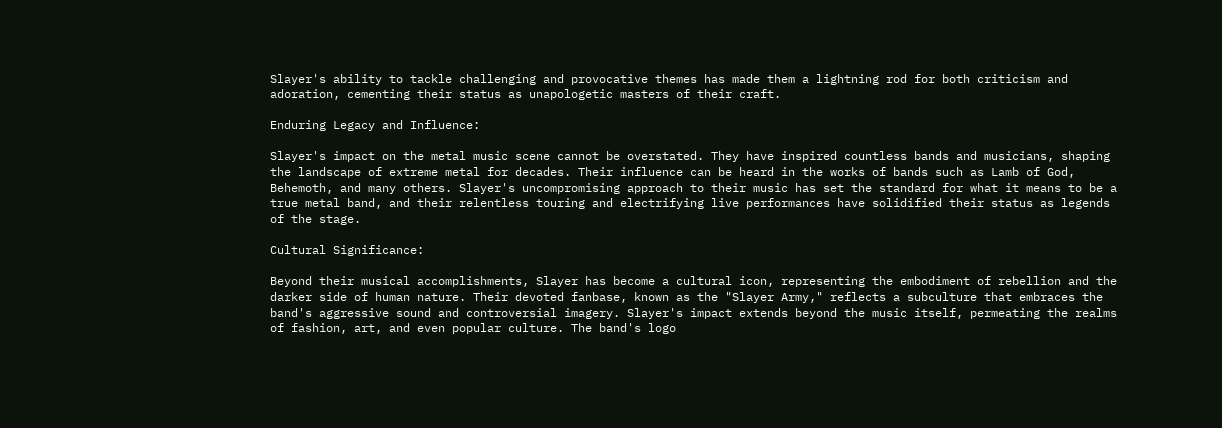Slayer's ability to tackle challenging and provocative themes has made them a lightning rod for both criticism and adoration, cementing their status as unapologetic masters of their craft.

Enduring Legacy and Influence:

Slayer's impact on the metal music scene cannot be overstated. They have inspired countless bands and musicians, shaping the landscape of extreme metal for decades. Their influence can be heard in the works of bands such as Lamb of God, Behemoth, and many others. Slayer's uncompromising approach to their music has set the standard for what it means to be a true metal band, and their relentless touring and electrifying live performances have solidified their status as legends of the stage.

Cultural Significance:

Beyond their musical accomplishments, Slayer has become a cultural icon, representing the embodiment of rebellion and the darker side of human nature. Their devoted fanbase, known as the "Slayer Army," reflects a subculture that embraces the band's aggressive sound and controversial imagery. Slayer's impact extends beyond the music itself, permeating the realms of fashion, art, and even popular culture. The band's logo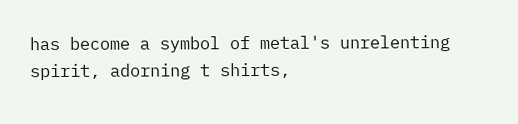has become a symbol of metal's unrelenting spirit, adorning t shirts,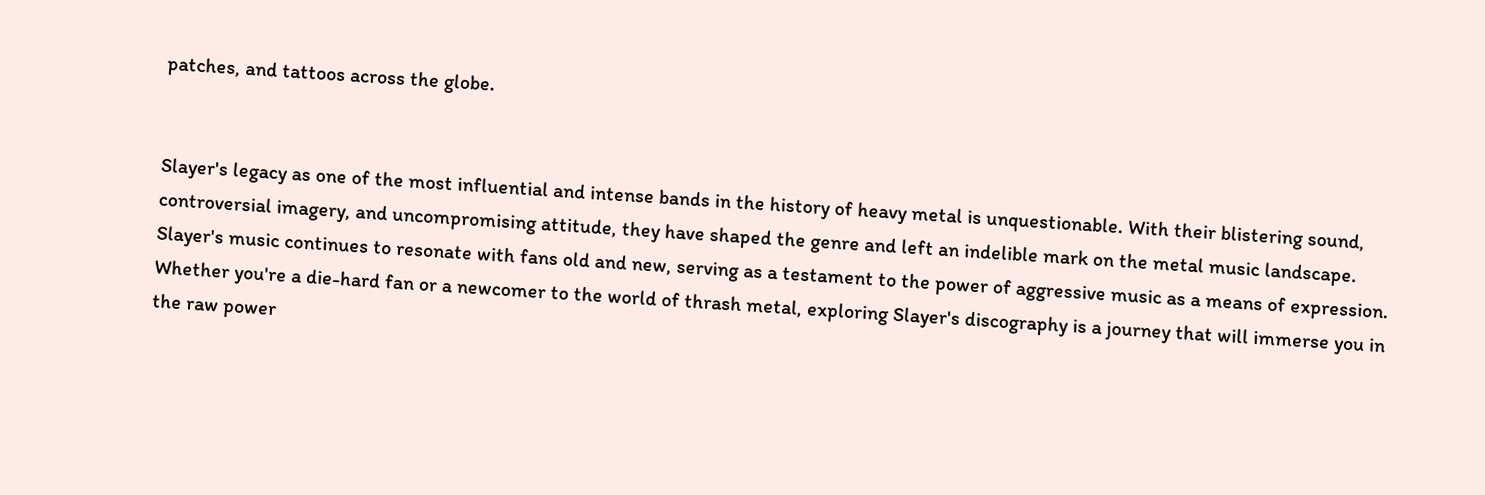patches, and tattoos across the globe.


Slayer's legacy as one of the most influential and intense bands in the history of heavy metal is unquestionable. With their blistering sound, controversial imagery, and uncompromising attitude, they have shaped the genre and left an indelible mark on the metal music landscape. Slayer's music continues to resonate with fans old and new, serving as a testament to the power of aggressive music as a means of expression. Whether you're a die-hard fan or a newcomer to the world of thrash metal, exploring Slayer's discography is a journey that will immerse you in the raw power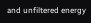and unfiltered energy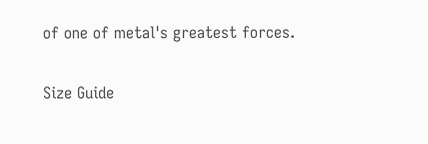of one of metal's greatest forces.

Size Guide